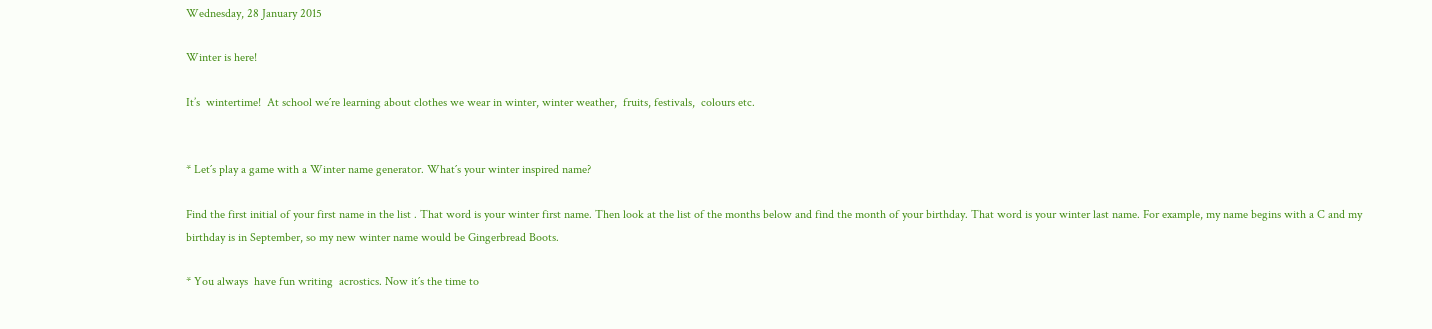Wednesday, 28 January 2015

Winter is here!

It’s  wintertime!  At school we´re learning about clothes we wear in winter, winter weather,  fruits, festivals,  colours etc.


* Let´s play a game with a Winter name generator. What´s your winter inspired name?

Find the first initial of your first name in the list . That word is your winter first name. Then look at the list of the months below and find the month of your birthday. That word is your winter last name. For example, my name begins with a C and my birthday is in September, so my new winter name would be Gingerbread Boots.

* You always  have fun writing  acrostics. Now it´s the time to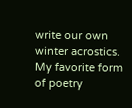write our own winter acrostics. My favorite form of poetry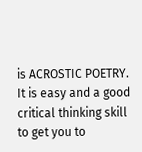is ACROSTIC POETRY. It is easy and a good critical thinking skill to get you to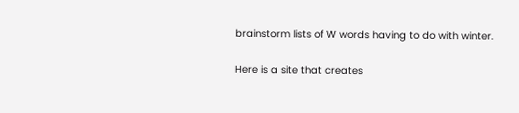brainstorm lists of W words having to do with winter.

Here is a site that creates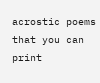acrostic poems that you can print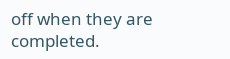off when they are completed.